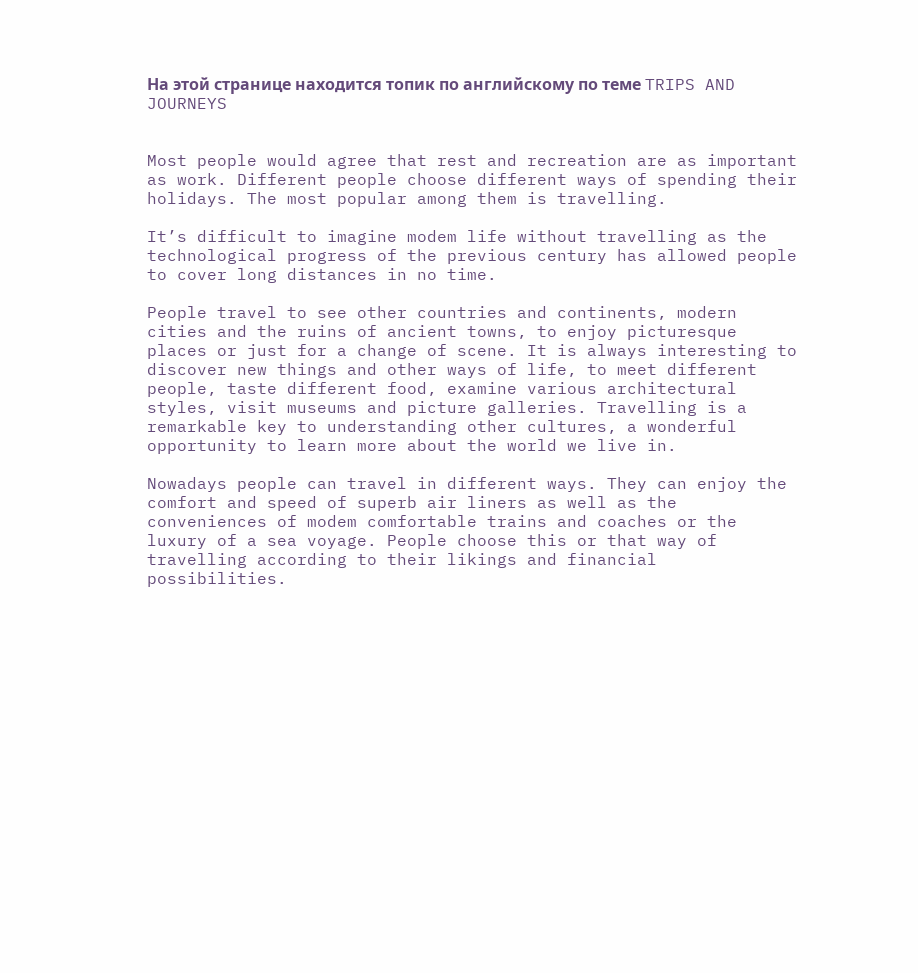На этой странице находится топик по английскому по теме TRIPS AND JOURNEYS


Most people would agree that rest and recreation are as important as work. Different people choose different ways of spending their holidays. The most popular among them is travelling.

It’s difficult to imagine modem life without travelling as the technological progress of the previous century has allowed people to cover long distances in no time.

People travel to see other countries and continents, modern cities and the ruins of ancient towns, to enjoy picturesque places or just for a change of scene. It is always interesting to discover new things and other ways of life, to meet different people, taste different food, examine various architectural styles, visit museums and picture galleries. Travelling is a remarkable key to understanding other cultures, a wonderful opportunity to learn more about the world we live in.

Nowadays people can travel in different ways. They can enjoy the comfort and speed of superb air liners as well as the conveniences of modem comfortable trains and coaches or the luxury of a sea voyage. People choose this or that way of travelling according to their likings and financial possibilities.